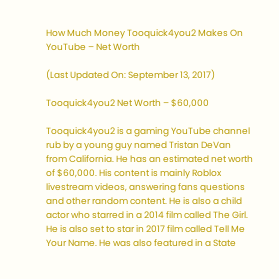How Much Money Tooquick4you2 Makes On YouTube – Net Worth

(Last Updated On: September 13, 2017)

Tooquick4you2 Net Worth – $60,000

Tooquick4you2 is a gaming YouTube channel rub by a young guy named Tristan DeVan from California. He has an estimated net worth of $60,000. His content is mainly Roblox livestream videos, answering fans questions and other random content. He is also a child actor who starred in a 2014 film called The Girl. He is also set to star in 2017 film called Tell Me Your Name. He was also featured in a State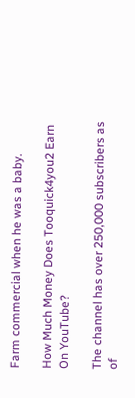Farm commercial when he was a baby.

How Much Money Does Tooquick4you2 Earn On YouTube?

The channel has over 250,000 subscribers as of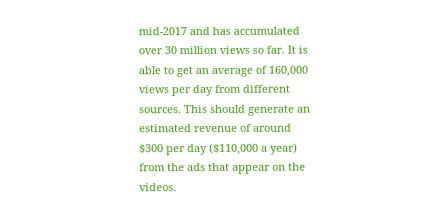mid-2017 and has accumulated over 30 million views so far. It is able to get an average of 160,000 views per day from different sources. This should generate an estimated revenue of around $300 per day ($110,000 a year) from the ads that appear on the videos.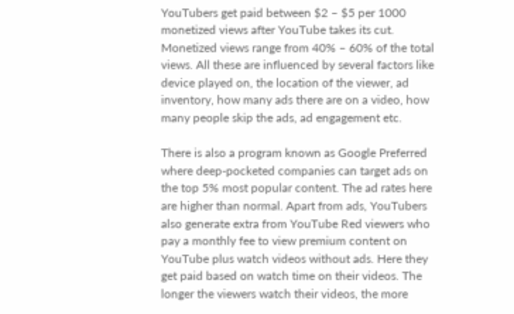YouTubers get paid between $2 – $5 per 1000 monetized views after YouTube takes its cut. Monetized views range from 40% – 60% of the total views. All these are influenced by several factors like device played on, the location of the viewer, ad inventory, how many ads there are on a video, how many people skip the ads, ad engagement etc.

There is also a program known as Google Preferred where deep-pocketed companies can target ads on the top 5% most popular content. The ad rates here are higher than normal. Apart from ads, YouTubers also generate extra from YouTube Red viewers who pay a monthly fee to view premium content on YouTube plus watch videos without ads. Here they get paid based on watch time on their videos. The longer the viewers watch their videos, the more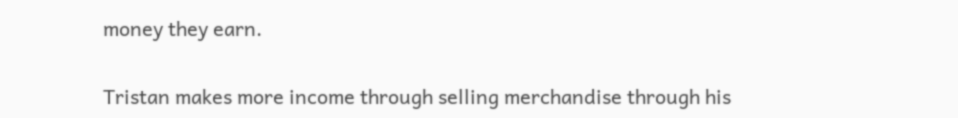money they earn.

Tristan makes more income through selling merchandise through his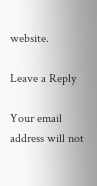website.

Leave a Reply

Your email address will not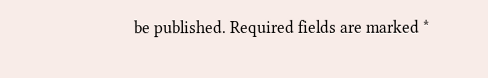be published. Required fields are marked *